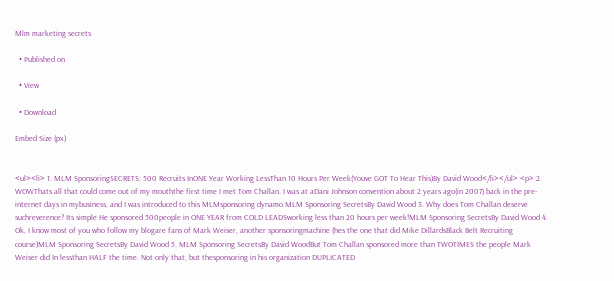Mlm marketing secrets

  • Published on

  • View

  • Download

Embed Size (px)


<ul><li> 1. MLM SponsoringSECRETS: 500 Recruits InONE Year Working LessThan 10 Hours Per Week(Youve GOT To Hear This)By David Wood</li></ul> <p> 2. WOWThats all that could come out of my mouththe first time I met Tom Challan. I was at aDani Johnson convention about 2 years ago(in 2007) back in the pre-internet days in mybusiness, and I was introduced to this MLMsponsoring dynamo.MLM Sponsoring SecretsBy David Wood 3. Why does Tom Challan deserve suchreverence? Its simple He sponsored 500people in ONE YEAR from COLD LEADSworking less than 20 hours per week!MLM Sponsoring SecretsBy David Wood 4. Ok, I know most of you who follow my blogare fans of Mark Weiser, another sponsoringmachine (hes the one that did Mike DillardsBlack Belt Recruiting course)MLM Sponsoring SecretsBy David Wood 5. MLM Sponsoring SecretsBy David WoodBut Tom Challan sponsored more than TWOTIMES the people Mark Weiser did In lessthan HALF the time. Not only that, but thesponsoring in his organization DUPLICATED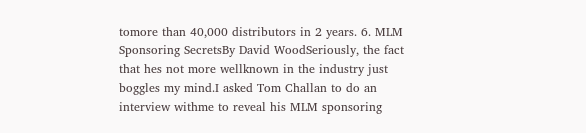tomore than 40,000 distributors in 2 years. 6. MLM Sponsoring SecretsBy David WoodSeriously, the fact that hes not more wellknown in the industry just boggles my mind.I asked Tom Challan to do an interview withme to reveal his MLM sponsoring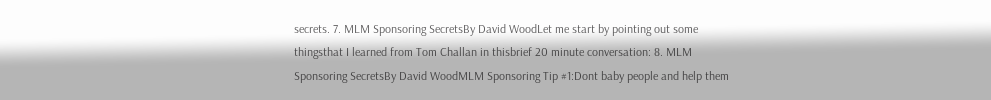secrets. 7. MLM Sponsoring SecretsBy David WoodLet me start by pointing out some thingsthat I learned from Tom Challan in thisbrief 20 minute conversation: 8. MLM Sponsoring SecretsBy David WoodMLM Sponsoring Tip #1:Dont baby people and help them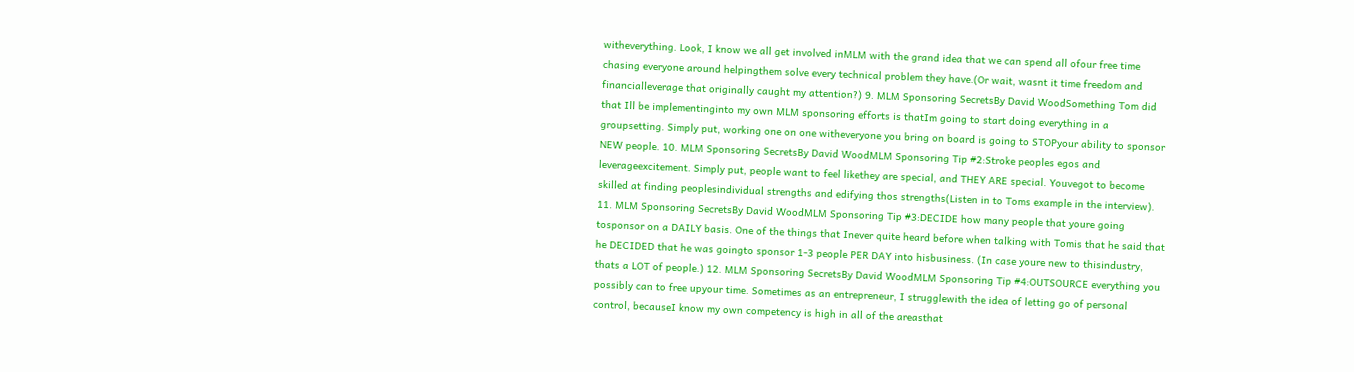witheverything. Look, I know we all get involved inMLM with the grand idea that we can spend all ofour free time chasing everyone around helpingthem solve every technical problem they have.(Or wait, wasnt it time freedom and financialleverage that originally caught my attention?) 9. MLM Sponsoring SecretsBy David WoodSomething Tom did that Ill be implementinginto my own MLM sponsoring efforts is thatIm going to start doing everything in a groupsetting. Simply put, working one on one witheveryone you bring on board is going to STOPyour ability to sponsor NEW people. 10. MLM Sponsoring SecretsBy David WoodMLM Sponsoring Tip #2:Stroke peoples egos and leverageexcitement. Simply put, people want to feel likethey are special, and THEY ARE special. Youvegot to become skilled at finding peoplesindividual strengths and edifying thos strengths(Listen in to Toms example in the interview). 11. MLM Sponsoring SecretsBy David WoodMLM Sponsoring Tip #3:DECIDE how many people that youre going tosponsor on a DAILY basis. One of the things that Inever quite heard before when talking with Tomis that he said that he DECIDED that he was goingto sponsor 1-3 people PER DAY into hisbusiness. (In case youre new to thisindustry, thats a LOT of people.) 12. MLM Sponsoring SecretsBy David WoodMLM Sponsoring Tip #4:OUTSOURCE everything you possibly can to free upyour time. Sometimes as an entrepreneur, I strugglewith the idea of letting go of personal control, becauseI know my own competency is high in all of the areasthat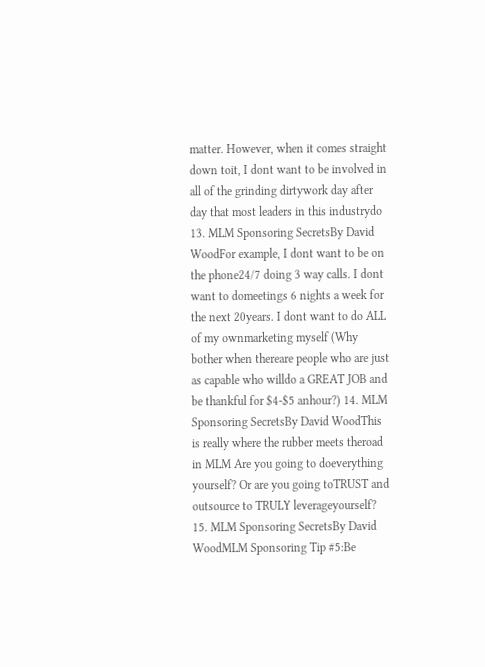matter. However, when it comes straight down toit, I dont want to be involved in all of the grinding dirtywork day after day that most leaders in this industrydo 13. MLM Sponsoring SecretsBy David WoodFor example, I dont want to be on the phone24/7 doing 3 way calls. I dont want to domeetings 6 nights a week for the next 20years. I dont want to do ALL of my ownmarketing myself (Why bother when thereare people who are just as capable who willdo a GREAT JOB and be thankful for $4-$5 anhour?) 14. MLM Sponsoring SecretsBy David WoodThis is really where the rubber meets theroad in MLM Are you going to doeverything yourself? Or are you going toTRUST and outsource to TRULY leverageyourself? 15. MLM Sponsoring SecretsBy David WoodMLM Sponsoring Tip #5:Be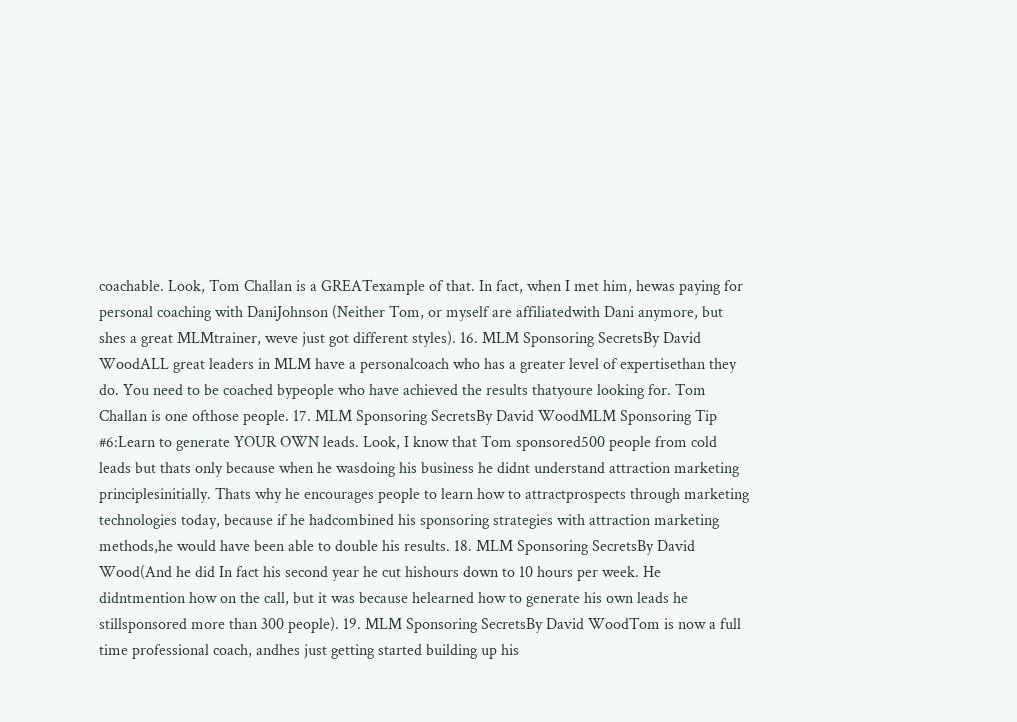coachable. Look, Tom Challan is a GREATexample of that. In fact, when I met him, hewas paying for personal coaching with DaniJohnson (Neither Tom, or myself are affiliatedwith Dani anymore, but shes a great MLMtrainer, weve just got different styles). 16. MLM Sponsoring SecretsBy David WoodALL great leaders in MLM have a personalcoach who has a greater level of expertisethan they do. You need to be coached bypeople who have achieved the results thatyoure looking for. Tom Challan is one ofthose people. 17. MLM Sponsoring SecretsBy David WoodMLM Sponsoring Tip #6:Learn to generate YOUR OWN leads. Look, I know that Tom sponsored500 people from cold leads but thats only because when he wasdoing his business he didnt understand attraction marketing principlesinitially. Thats why he encourages people to learn how to attractprospects through marketing technologies today, because if he hadcombined his sponsoring strategies with attraction marketing methods,he would have been able to double his results. 18. MLM Sponsoring SecretsBy David Wood(And he did In fact his second year he cut hishours down to 10 hours per week. He didntmention how on the call, but it was because helearned how to generate his own leads he stillsponsored more than 300 people). 19. MLM Sponsoring SecretsBy David WoodTom is now a full time professional coach, andhes just getting started building up his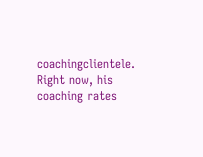coachingclientele. Right now, his coaching rates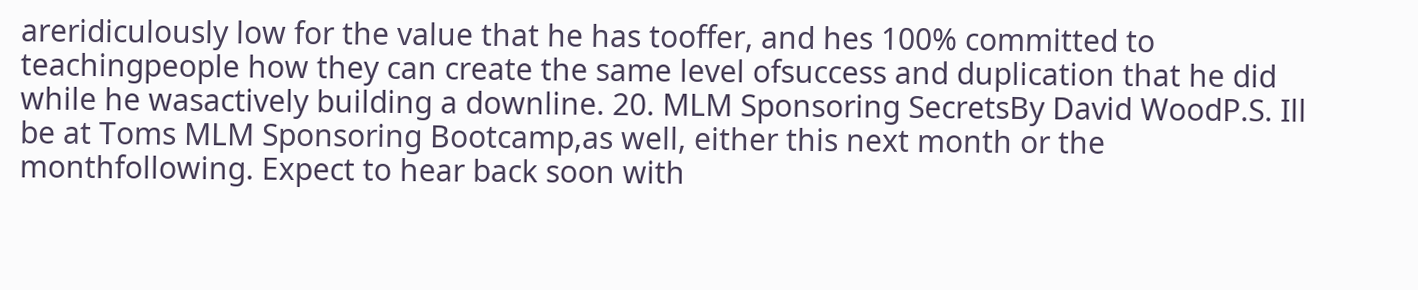areridiculously low for the value that he has tooffer, and hes 100% committed to teachingpeople how they can create the same level ofsuccess and duplication that he did while he wasactively building a downline. 20. MLM Sponsoring SecretsBy David WoodP.S. Ill be at Toms MLM Sponsoring Bootcamp,as well, either this next month or the monthfollowing. Expect to hear back soon with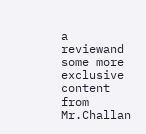a reviewand some more exclusive content from Mr.Challan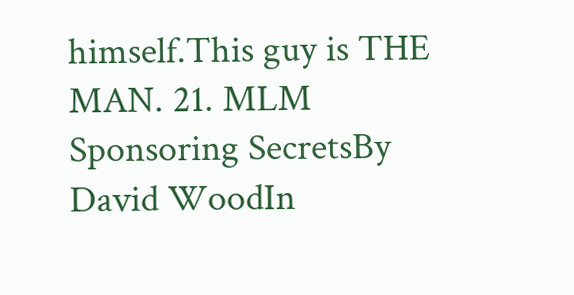himself.This guy is THE MAN. 21. MLM Sponsoring SecretsBy David WoodIn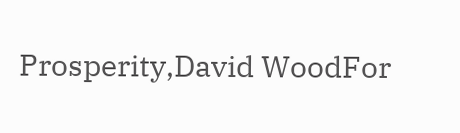Prosperity,David WoodFor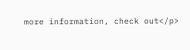more information, check out</p>